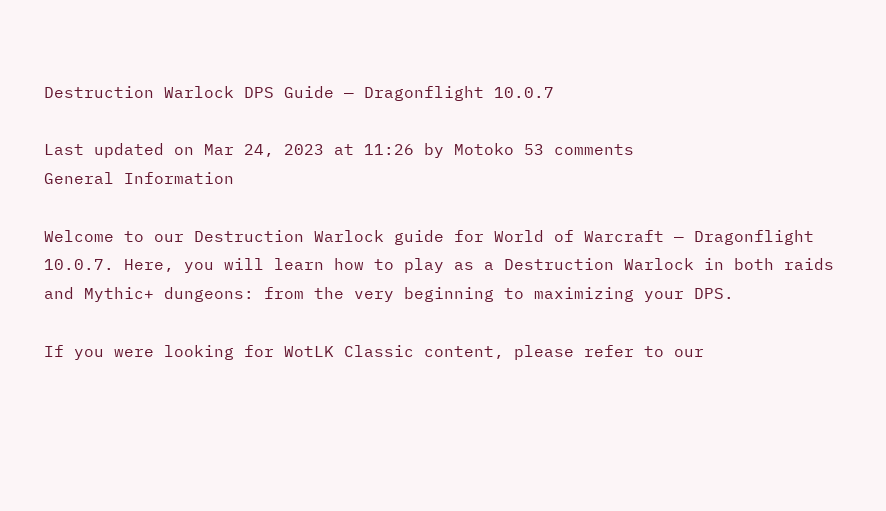Destruction Warlock DPS Guide — Dragonflight 10.0.7

Last updated on Mar 24, 2023 at 11:26 by Motoko 53 comments
General Information

Welcome to our Destruction Warlock guide for World of Warcraft — Dragonflight 10.0.7. Here, you will learn how to play as a Destruction Warlock in both raids and Mythic+ dungeons: from the very beginning to maximizing your DPS.

If you were looking for WotLK Classic content, please refer to our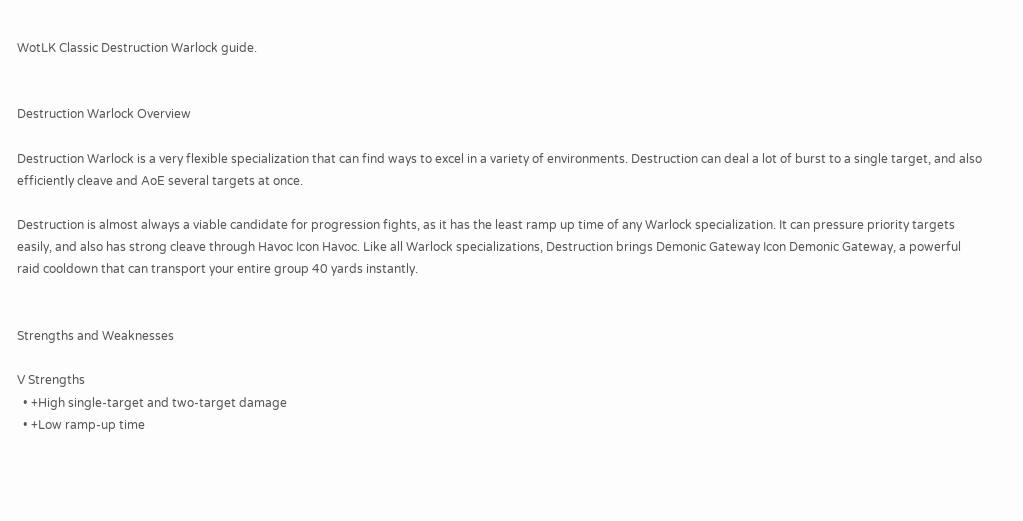WotLK Classic Destruction Warlock guide.


Destruction Warlock Overview

Destruction Warlock is a very flexible specialization that can find ways to excel in a variety of environments. Destruction can deal a lot of burst to a single target, and also efficiently cleave and AoE several targets at once.

Destruction is almost always a viable candidate for progression fights, as it has the least ramp up time of any Warlock specialization. It can pressure priority targets easily, and also has strong cleave through Havoc Icon Havoc. Like all Warlock specializations, Destruction brings Demonic Gateway Icon Demonic Gateway, a powerful raid cooldown that can transport your entire group 40 yards instantly.


Strengths and Weaknesses

V Strengths
  • +High single-target and two-target damage
  • +Low ramp-up time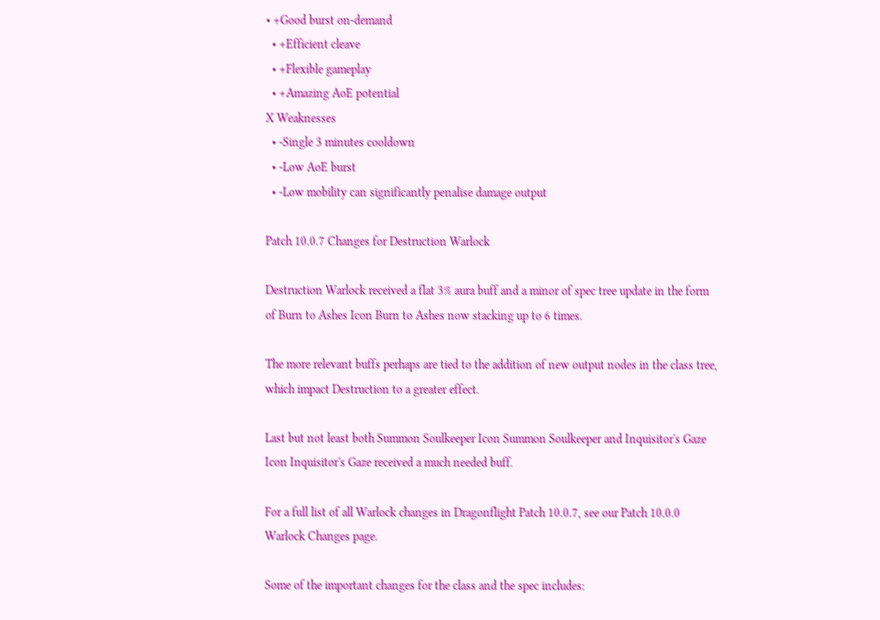• +Good burst on-demand
  • +Efficient cleave
  • +Flexible gameplay
  • +Amazing AoE potential
X Weaknesses
  • -Single 3 minutes cooldown
  • -Low AoE burst
  • -Low mobility can significantly penalise damage output

Patch 10.0.7 Changes for Destruction Warlock

Destruction Warlock received a flat 3% aura buff and a minor of spec tree update in the form of Burn to Ashes Icon Burn to Ashes now stacking up to 6 times.

The more relevant buffs perhaps are tied to the addition of new output nodes in the class tree, which impact Destruction to a greater effect.

Last but not least both Summon Soulkeeper Icon Summon Soulkeeper and Inquisitor's Gaze Icon Inquisitor's Gaze received a much needed buff.

For a full list of all Warlock changes in Dragonflight Patch 10.0.7, see our Patch 10.0.0 Warlock Changes page.

Some of the important changes for the class and the spec includes: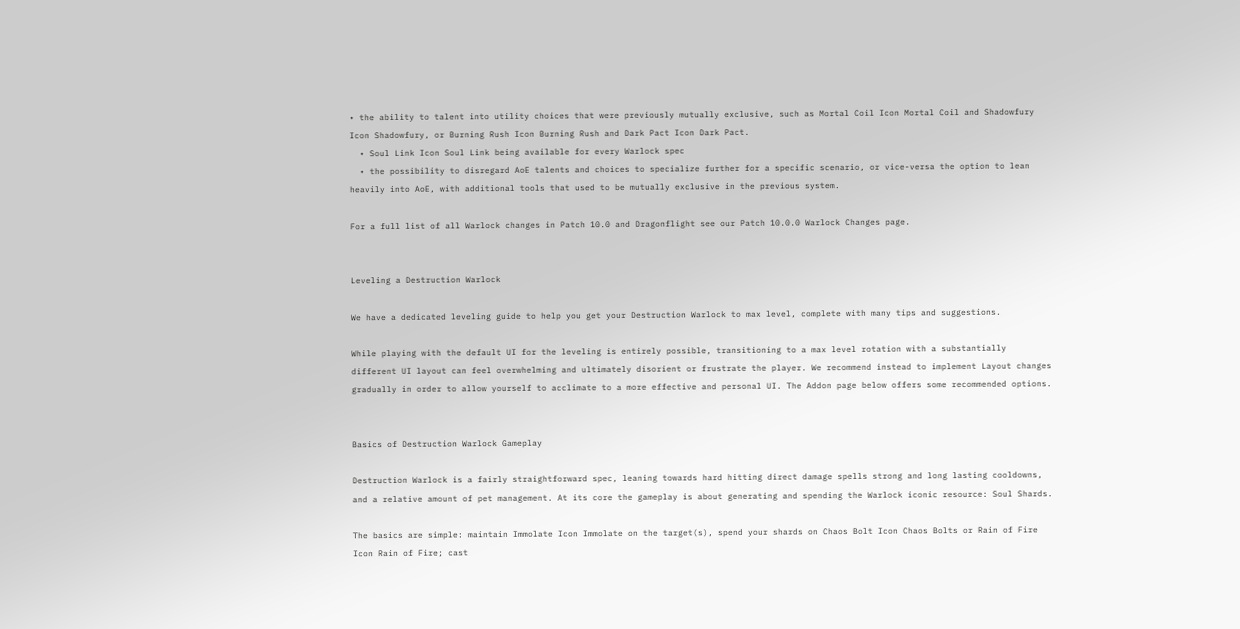• the ability to talent into utility choices that were previously mutually exclusive, such as Mortal Coil Icon Mortal Coil and Shadowfury Icon Shadowfury, or Burning Rush Icon Burning Rush and Dark Pact Icon Dark Pact.
  • Soul Link Icon Soul Link being available for every Warlock spec
  • the possibility to disregard AoE talents and choices to specialize further for a specific scenario, or vice-versa the option to lean heavily into AoE, with additional tools that used to be mutually exclusive in the previous system.

For a full list of all Warlock changes in Patch 10.0 and Dragonflight see our Patch 10.0.0 Warlock Changes page.


Leveling a Destruction Warlock

We have a dedicated leveling guide to help you get your Destruction Warlock to max level, complete with many tips and suggestions.

While playing with the default UI for the leveling is entirely possible, transitioning to a max level rotation with a substantially different UI layout can feel overwhelming and ultimately disorient or frustrate the player. We recommend instead to implement Layout changes gradually in order to allow yourself to acclimate to a more effective and personal UI. The Addon page below offers some recommended options.


Basics of Destruction Warlock Gameplay

Destruction Warlock is a fairly straightforward spec, leaning towards hard hitting direct damage spells strong and long lasting cooldowns, and a relative amount of pet management. At its core the gameplay is about generating and spending the Warlock iconic resource: Soul Shards.

The basics are simple: maintain Immolate Icon Immolate on the target(s), spend your shards on Chaos Bolt Icon Chaos Bolts or Rain of Fire Icon Rain of Fire; cast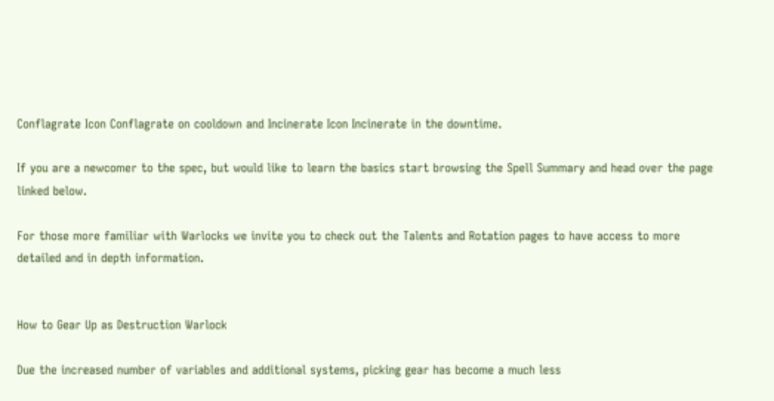Conflagrate Icon Conflagrate on cooldown and Incinerate Icon Incinerate in the downtime.

If you are a newcomer to the spec, but would like to learn the basics start browsing the Spell Summary and head over the page linked below.

For those more familiar with Warlocks we invite you to check out the Talents and Rotation pages to have access to more detailed and in depth information.


How to Gear Up as Destruction Warlock

Due the increased number of variables and additional systems, picking gear has become a much less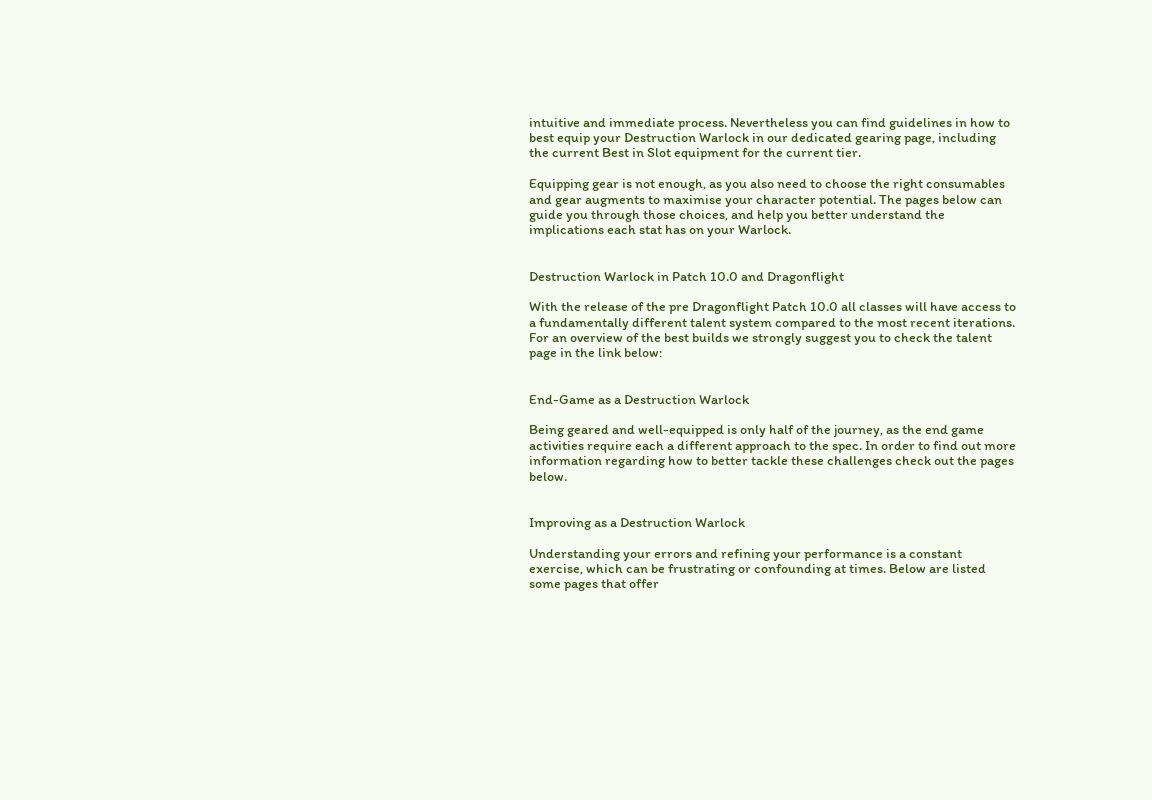intuitive and immediate process. Nevertheless you can find guidelines in how to best equip your Destruction Warlock in our dedicated gearing page, including the current Best in Slot equipment for the current tier.

Equipping gear is not enough, as you also need to choose the right consumables and gear augments to maximise your character potential. The pages below can guide you through those choices, and help you better understand the implications each stat has on your Warlock.


Destruction Warlock in Patch 10.0 and Dragonflight

With the release of the pre Dragonflight Patch 10.0 all classes will have access to a fundamentally different talent system compared to the most recent iterations. For an overview of the best builds we strongly suggest you to check the talent page in the link below:


End-Game as a Destruction Warlock

Being geared and well-equipped is only half of the journey, as the end game activities require each a different approach to the spec. In order to find out more information regarding how to better tackle these challenges check out the pages below.


Improving as a Destruction Warlock

Understanding your errors and refining your performance is a constant exercise, which can be frustrating or confounding at times. Below are listed some pages that offer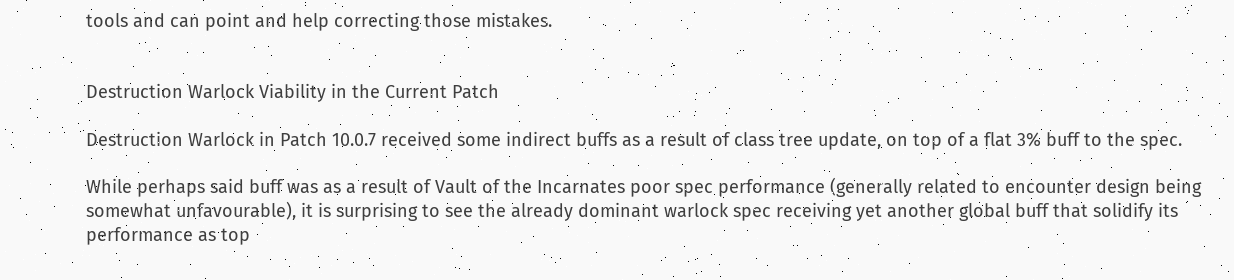tools and can point and help correcting those mistakes.


Destruction Warlock Viability in the Current Patch

Destruction Warlock in Patch 10.0.7 received some indirect buffs as a result of class tree update, on top of a flat 3% buff to the spec.

While perhaps said buff was as a result of Vault of the Incarnates poor spec performance (generally related to encounter design being somewhat unfavourable), it is surprising to see the already dominant warlock spec receiving yet another global buff that solidify its performance as top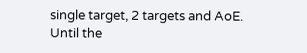single target, 2 targets and AoE. Until the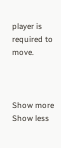player is required to move.



Show more
Show less